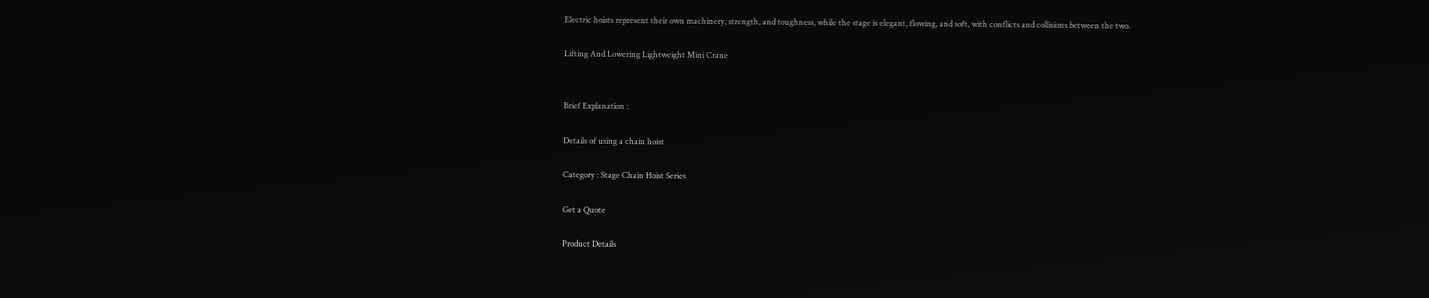Electric hoists represent their own machinery, strength, and toughness, while the stage is elegant, flowing, and soft, with conflicts and collisions between the two.

Lifting And Lowering Lightweight Mini Crane


Brief Explanation :

Details of using a chain hoist

Category : Stage Chain Hoist Series

Get a Quote

Product Details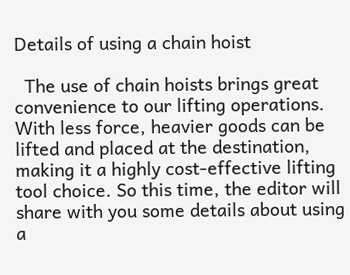Details of using a chain hoist

  The use of chain hoists brings great convenience to our lifting operations. With less force, heavier goods can be lifted and placed at the destination, making it a highly cost-effective lifting tool choice. So this time, the editor will share with you some details about using a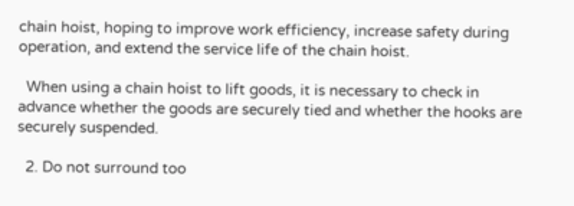chain hoist, hoping to improve work efficiency, increase safety during operation, and extend the service life of the chain hoist.

  When using a chain hoist to lift goods, it is necessary to check in advance whether the goods are securely tied and whether the hooks are securely suspended.

  2. Do not surround too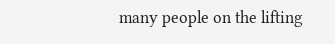many people on the lifting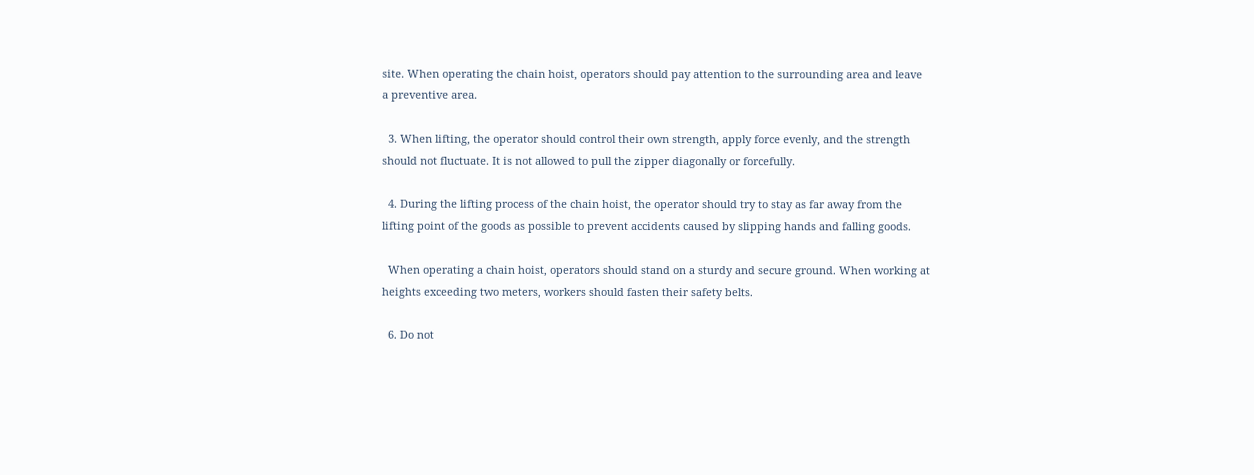site. When operating the chain hoist, operators should pay attention to the surrounding area and leave a preventive area.

  3. When lifting, the operator should control their own strength, apply force evenly, and the strength should not fluctuate. It is not allowed to pull the zipper diagonally or forcefully.

  4. During the lifting process of the chain hoist, the operator should try to stay as far away from the lifting point of the goods as possible to prevent accidents caused by slipping hands and falling goods.

  When operating a chain hoist, operators should stand on a sturdy and secure ground. When working at heights exceeding two meters, workers should fasten their safety belts.

  6. Do not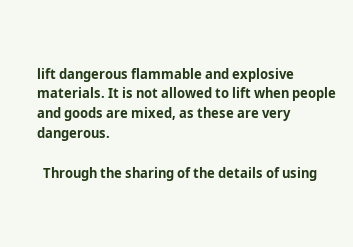lift dangerous flammable and explosive materials. It is not allowed to lift when people and goods are mixed, as these are very dangerous.

  Through the sharing of the details of using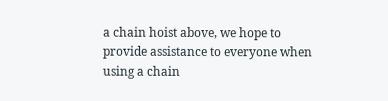a chain hoist above, we hope to provide assistance to everyone when using a chain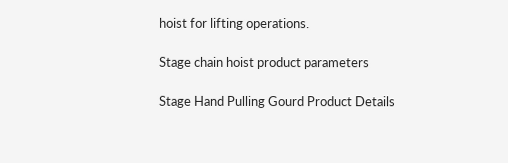hoist for lifting operations.

Stage chain hoist product parameters

Stage Hand Pulling Gourd Product Details